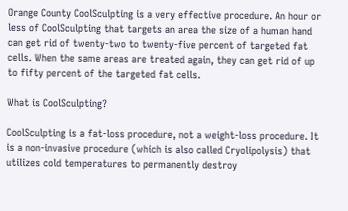Orange County CoolSculpting is a very effective procedure. An hour or less of CoolSculpting that targets an area the size of a human hand can get rid of twenty-two to twenty-five percent of targeted fat cells. When the same areas are treated again, they can get rid of up to fifty percent of the targeted fat cells.

What is CoolSculpting?

CoolSculpting is a fat-loss procedure, not a weight-loss procedure. It is a non-invasive procedure (which is also called Cryolipolysis) that utilizes cold temperatures to permanently destroy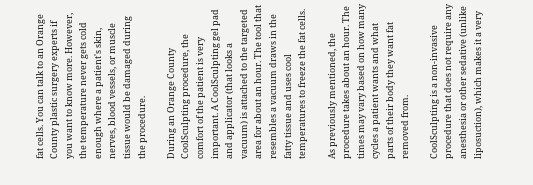fat cells. You can talk to an Orange County plastic surgery experts if you want to know more. However, the temperature never gets cold enough where a patient's skin, nerves, blood vessels, or muscle tissue would be damaged during the procedure.

During an Orange County CoolSculpting procedure, the comfort of the patient is very important. A CoolSculpting gel pad and applicator (that looks a vacuum) is attached to the targeted area for about an hour. The tool that resembles a vacuum draws in the fatty tissue and uses cool temperatures to freeze the fat cells.

As previously mentioned, the procedure takes about an hour. The times may vary based on how many cycles a patient wants and what parts of their body they want fat removed from.

CoolSculpting is a non-invasive procedure that does not require any anesthesia or other sedative (unlike liposuction), which makes it a very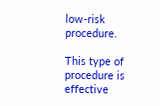low-risk procedure.

This type of procedure is effective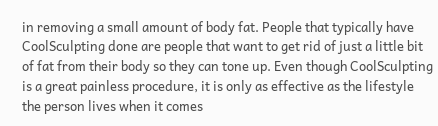in removing a small amount of body fat. People that typically have CoolSculpting done are people that want to get rid of just a little bit of fat from their body so they can tone up. Even though CoolSculpting is a great painless procedure, it is only as effective as the lifestyle the person lives when it comes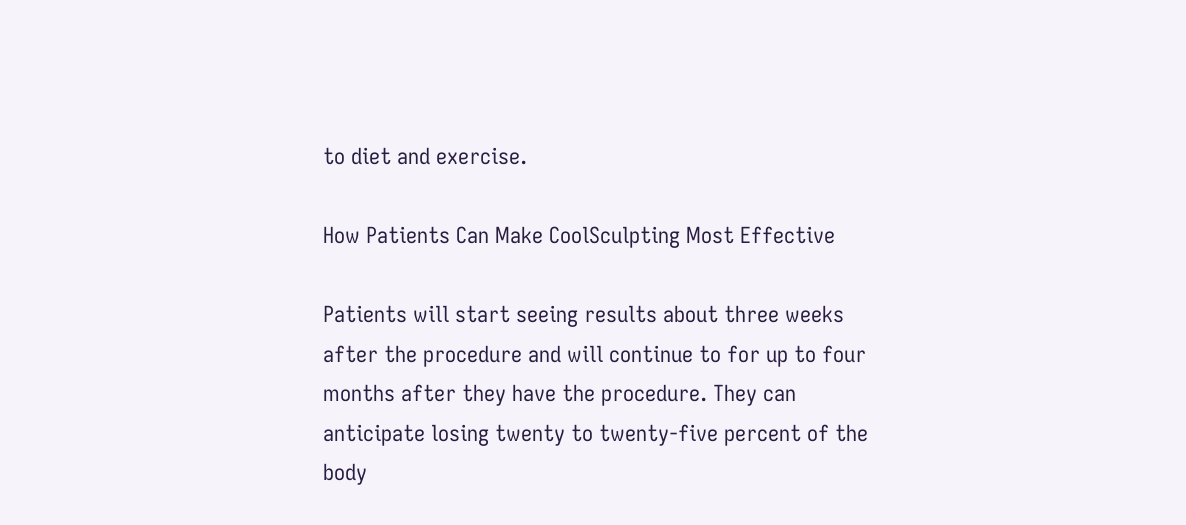to diet and exercise.

How Patients Can Make CoolSculpting Most Effective

Patients will start seeing results about three weeks after the procedure and will continue to for up to four months after they have the procedure. They can anticipate losing twenty to twenty-five percent of the body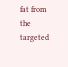fat from the targeted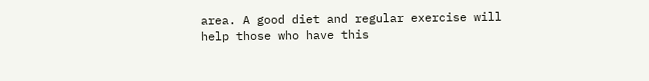area. A good diet and regular exercise will help those who have this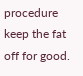procedure keep the fat off for good.